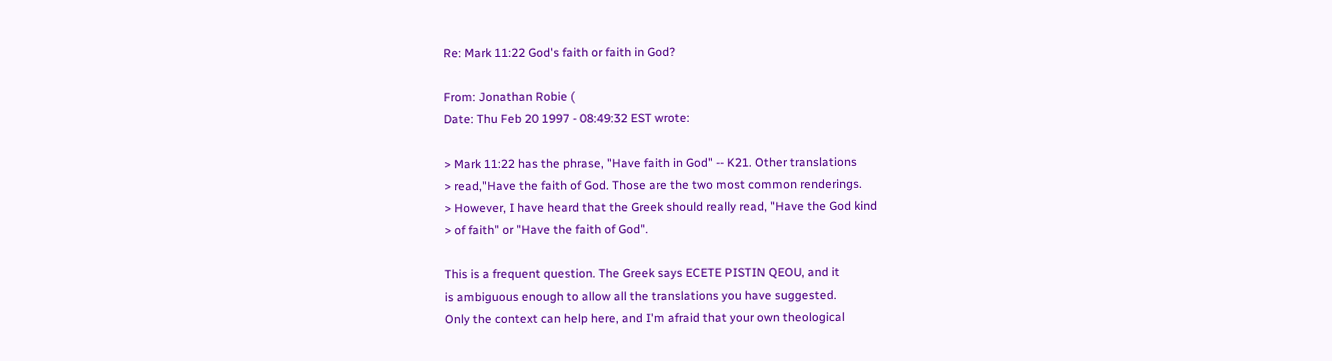Re: Mark 11:22 God's faith or faith in God?

From: Jonathan Robie (
Date: Thu Feb 20 1997 - 08:49:32 EST wrote:

> Mark 11:22 has the phrase, "Have faith in God" -- K21. Other translations
> read,"Have the faith of God. Those are the two most common renderings.
> However, I have heard that the Greek should really read, "Have the God kind
> of faith" or "Have the faith of God".

This is a frequent question. The Greek says ECETE PISTIN QEOU, and it
is ambiguous enough to allow all the translations you have suggested.
Only the context can help here, and I'm afraid that your own theological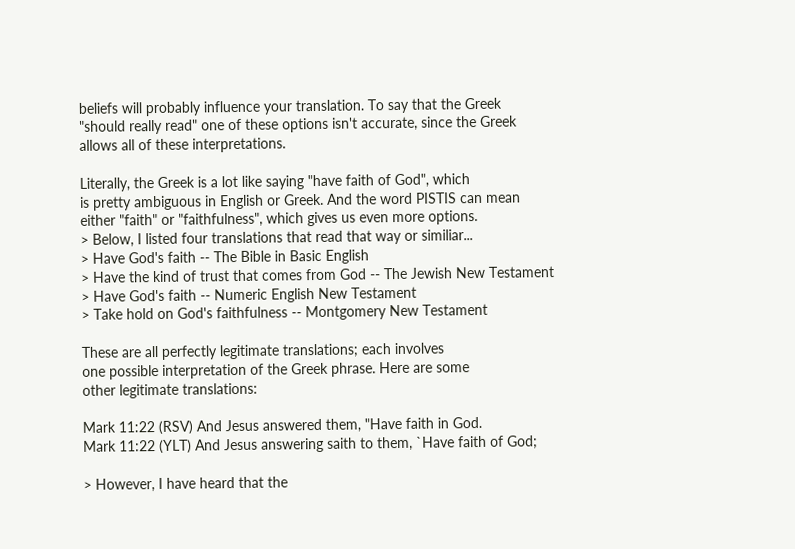beliefs will probably influence your translation. To say that the Greek
"should really read" one of these options isn't accurate, since the Greek
allows all of these interpretations.

Literally, the Greek is a lot like saying "have faith of God", which
is pretty ambiguous in English or Greek. And the word PISTIS can mean
either "faith" or "faithfulness", which gives us even more options.
> Below, I listed four translations that read that way or similiar...
> Have God's faith -- The Bible in Basic English
> Have the kind of trust that comes from God -- The Jewish New Testament
> Have God's faith -- Numeric English New Testament
> Take hold on God's faithfulness -- Montgomery New Testament

These are all perfectly legitimate translations; each involves
one possible interpretation of the Greek phrase. Here are some
other legitimate translations:

Mark 11:22 (RSV) And Jesus answered them, "Have faith in God.
Mark 11:22 (YLT) And Jesus answering saith to them, `Have faith of God;

> However, I have heard that the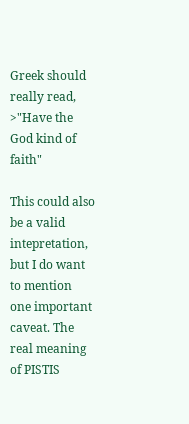Greek should really read,
>"Have the God kind of faith"

This could also be a valid intepretation, but I do want to mention
one important caveat. The real meaning of PISTIS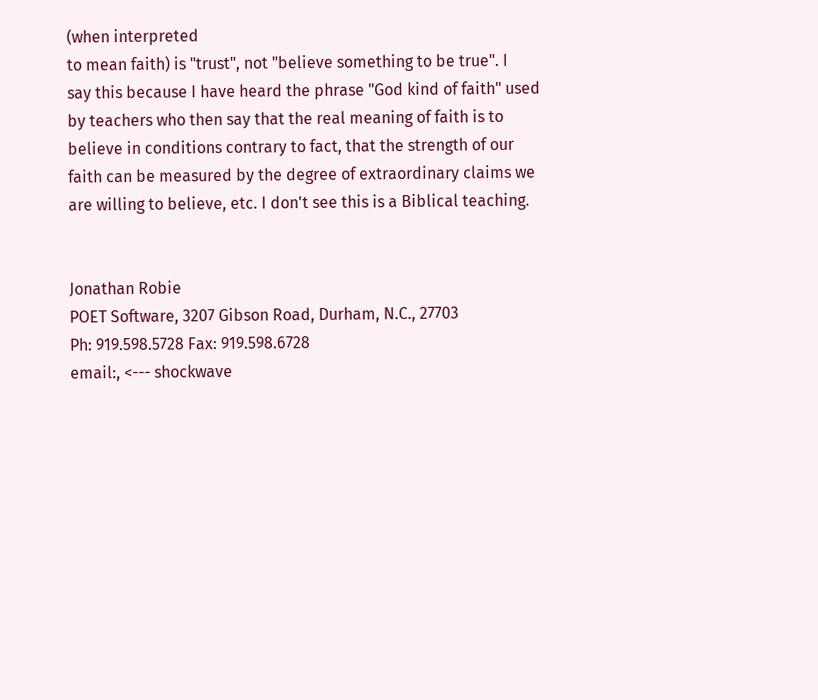(when interpreted
to mean faith) is "trust", not "believe something to be true". I
say this because I have heard the phrase "God kind of faith" used
by teachers who then say that the real meaning of faith is to
believe in conditions contrary to fact, that the strength of our
faith can be measured by the degree of extraordinary claims we
are willing to believe, etc. I don't see this is a Biblical teaching.


Jonathan Robie
POET Software, 3207 Gibson Road, Durham, N.C., 27703
Ph: 919.598.5728 Fax: 919.598.6728
email:, <--- shockwave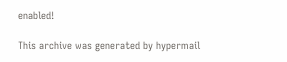enabled!

This archive was generated by hypermail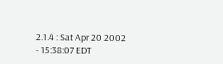2.1.4 : Sat Apr 20 2002 - 15:38:07 EDT